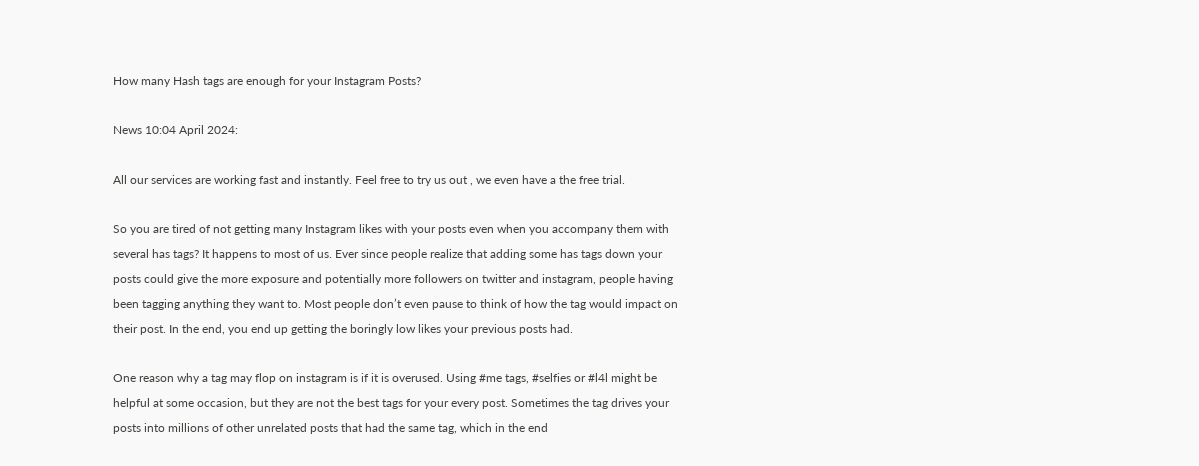How many Hash tags are enough for your Instagram Posts?

News 10:04 April 2024:

All our services are working fast and instantly. Feel free to try us out , we even have a the free trial.

So you are tired of not getting many Instagram likes with your posts even when you accompany them with several has tags? It happens to most of us. Ever since people realize that adding some has tags down your posts could give the more exposure and potentially more followers on twitter and instagram, people having been tagging anything they want to. Most people don’t even pause to think of how the tag would impact on their post. In the end, you end up getting the boringly low likes your previous posts had.

One reason why a tag may flop on instagram is if it is overused. Using #me tags, #selfies or #l4l might be helpful at some occasion, but they are not the best tags for your every post. Sometimes the tag drives your posts into millions of other unrelated posts that had the same tag, which in the end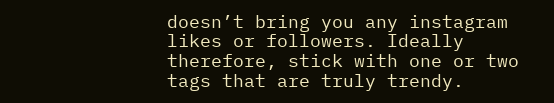doesn’t bring you any instagram likes or followers. Ideally therefore, stick with one or two tags that are truly trendy.